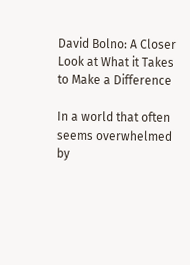David Bolno: A Closer Look at What it Takes to Make a Difference

In a world that often seems overwhelmed by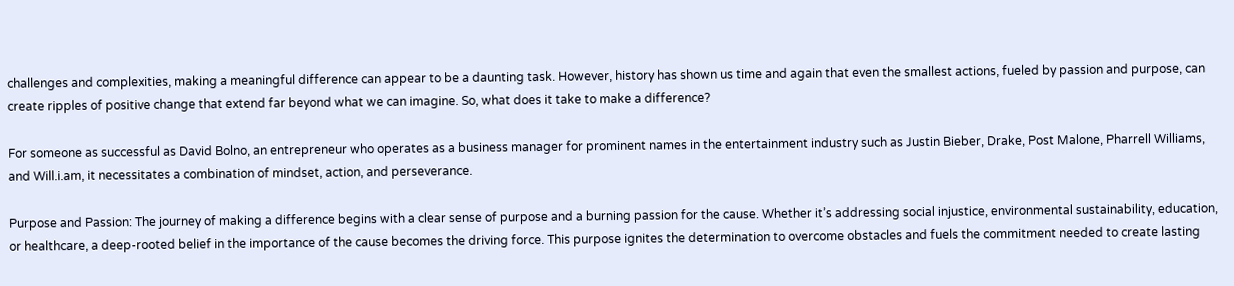challenges and complexities, making a meaningful difference can appear to be a daunting task. However, history has shown us time and again that even the smallest actions, fueled by passion and purpose, can create ripples of positive change that extend far beyond what we can imagine. So, what does it take to make a difference?

For someone as successful as David Bolno, an entrepreneur who operates as a business manager for prominent names in the entertainment industry such as Justin Bieber, Drake, Post Malone, Pharrell Williams, and Will.i.am, it necessitates a combination of mindset, action, and perseverance.

Purpose and Passion: The journey of making a difference begins with a clear sense of purpose and a burning passion for the cause. Whether it’s addressing social injustice, environmental sustainability, education, or healthcare, a deep-rooted belief in the importance of the cause becomes the driving force. This purpose ignites the determination to overcome obstacles and fuels the commitment needed to create lasting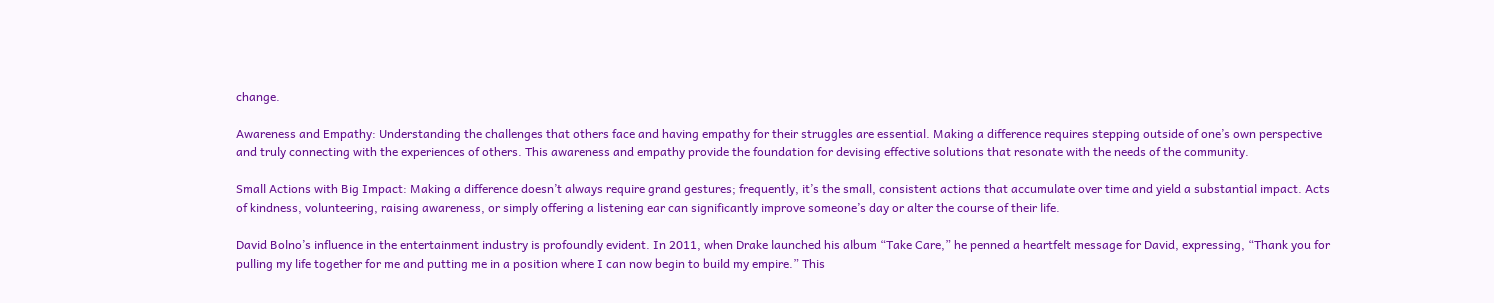change.

Awareness and Empathy: Understanding the challenges that others face and having empathy for their struggles are essential. Making a difference requires stepping outside of one’s own perspective and truly connecting with the experiences of others. This awareness and empathy provide the foundation for devising effective solutions that resonate with the needs of the community.

Small Actions with Big Impact: Making a difference doesn’t always require grand gestures; frequently, it’s the small, consistent actions that accumulate over time and yield a substantial impact. Acts of kindness, volunteering, raising awareness, or simply offering a listening ear can significantly improve someone’s day or alter the course of their life.

David Bolno’s influence in the entertainment industry is profoundly evident. In 2011, when Drake launched his album “Take Care,” he penned a heartfelt message for David, expressing, “Thank you for pulling my life together for me and putting me in a position where I can now begin to build my empire.” This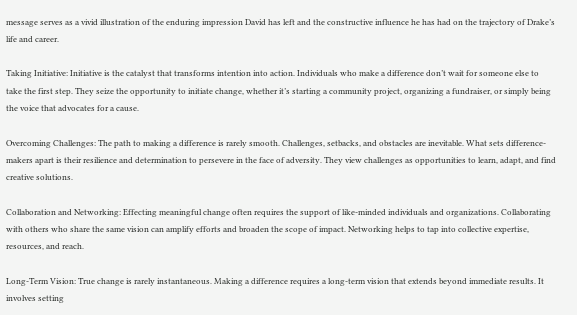message serves as a vivid illustration of the enduring impression David has left and the constructive influence he has had on the trajectory of Drake’s life and career.

Taking Initiative: Initiative is the catalyst that transforms intention into action. Individuals who make a difference don’t wait for someone else to take the first step. They seize the opportunity to initiate change, whether it’s starting a community project, organizing a fundraiser, or simply being the voice that advocates for a cause.

Overcoming Challenges: The path to making a difference is rarely smooth. Challenges, setbacks, and obstacles are inevitable. What sets difference-makers apart is their resilience and determination to persevere in the face of adversity. They view challenges as opportunities to learn, adapt, and find creative solutions.

Collaboration and Networking: Effecting meaningful change often requires the support of like-minded individuals and organizations. Collaborating with others who share the same vision can amplify efforts and broaden the scope of impact. Networking helps to tap into collective expertise, resources, and reach.

Long-Term Vision: True change is rarely instantaneous. Making a difference requires a long-term vision that extends beyond immediate results. It involves setting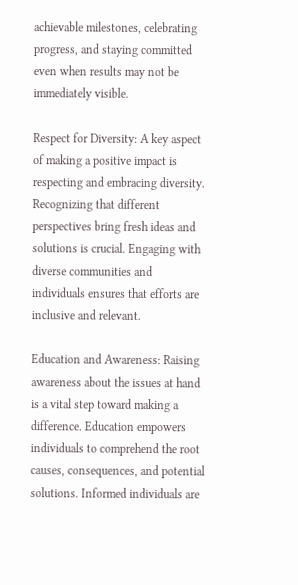achievable milestones, celebrating progress, and staying committed even when results may not be immediately visible.

Respect for Diversity: A key aspect of making a positive impact is respecting and embracing diversity. Recognizing that different perspectives bring fresh ideas and solutions is crucial. Engaging with diverse communities and individuals ensures that efforts are inclusive and relevant.

Education and Awareness: Raising awareness about the issues at hand is a vital step toward making a difference. Education empowers individuals to comprehend the root causes, consequences, and potential solutions. Informed individuals are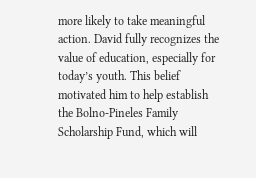more likely to take meaningful action. David fully recognizes the value of education, especially for today’s youth. This belief motivated him to help establish the Bolno-Pineles Family Scholarship Fund, which will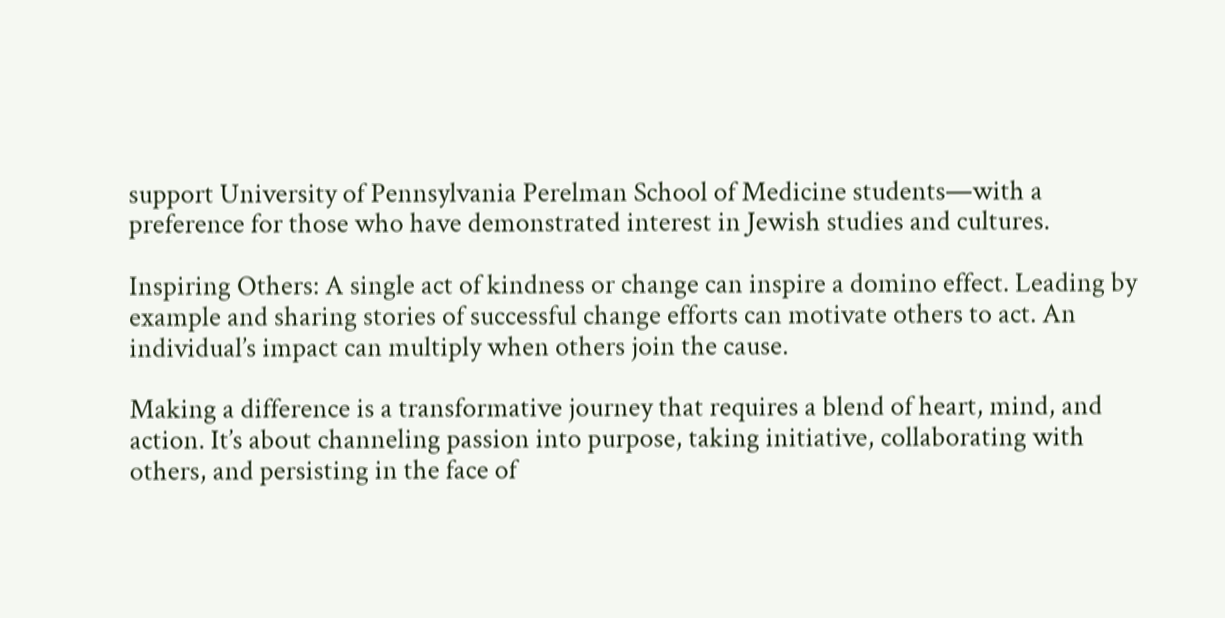support University of Pennsylvania Perelman School of Medicine students—with a preference for those who have demonstrated interest in Jewish studies and cultures.

Inspiring Others: A single act of kindness or change can inspire a domino effect. Leading by example and sharing stories of successful change efforts can motivate others to act. An individual’s impact can multiply when others join the cause.

Making a difference is a transformative journey that requires a blend of heart, mind, and action. It’s about channeling passion into purpose, taking initiative, collaborating with others, and persisting in the face of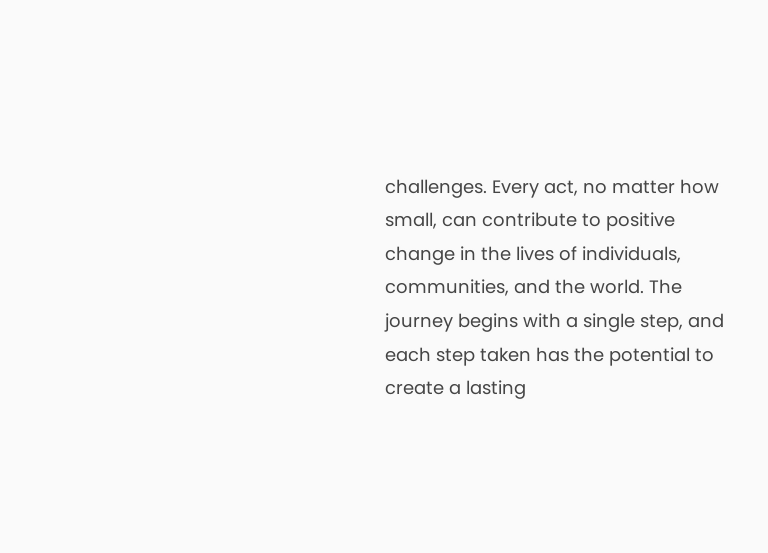challenges. Every act, no matter how small, can contribute to positive change in the lives of individuals, communities, and the world. The journey begins with a single step, and each step taken has the potential to create a lasting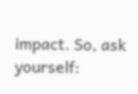impact. So, ask yourself: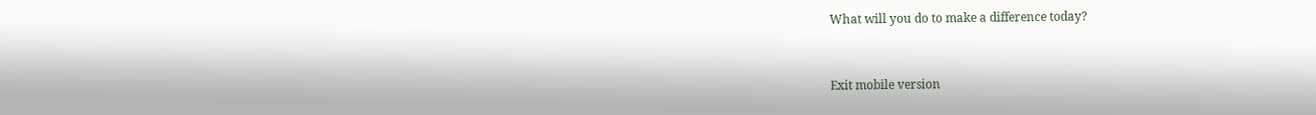What will you do to make a difference today?


Exit mobile version